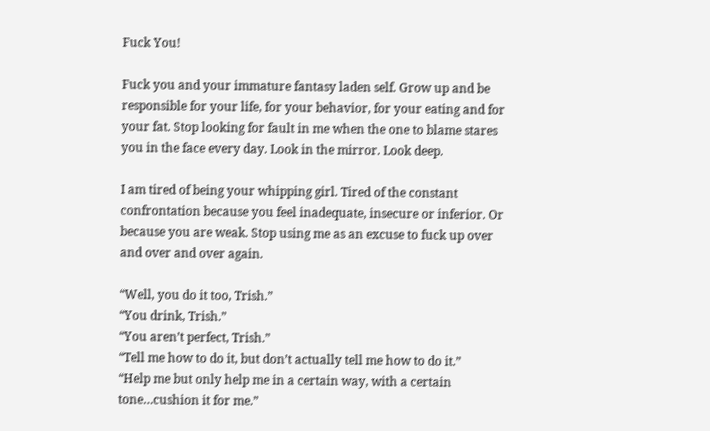Fuck You!

Fuck you and your immature fantasy laden self. Grow up and be responsible for your life, for your behavior, for your eating and for your fat. Stop looking for fault in me when the one to blame stares you in the face every day. Look in the mirror. Look deep.

I am tired of being your whipping girl. Tired of the constant confrontation because you feel inadequate, insecure or inferior. Or because you are weak. Stop using me as an excuse to fuck up over and over and over again.

“Well, you do it too, Trish.”
“You drink, Trish.”
“You aren’t perfect, Trish.”
“Tell me how to do it, but don’t actually tell me how to do it.”
“Help me but only help me in a certain way, with a certain tone…cushion it for me.”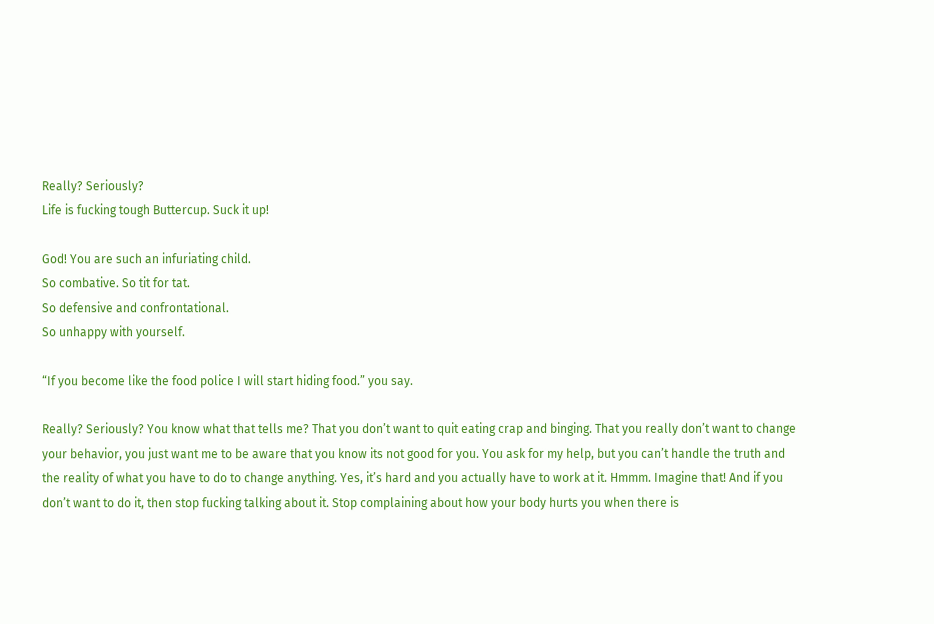Really? Seriously?
Life is fucking tough Buttercup. Suck it up!

God! You are such an infuriating child.
So combative. So tit for tat.
So defensive and confrontational.
So unhappy with yourself.

“If you become like the food police I will start hiding food.” you say.

Really? Seriously? You know what that tells me? That you don’t want to quit eating crap and binging. That you really don’t want to change your behavior, you just want me to be aware that you know its not good for you. You ask for my help, but you can’t handle the truth and the reality of what you have to do to change anything. Yes, it’s hard and you actually have to work at it. Hmmm. Imagine that! And if you don’t want to do it, then stop fucking talking about it. Stop complaining about how your body hurts you when there is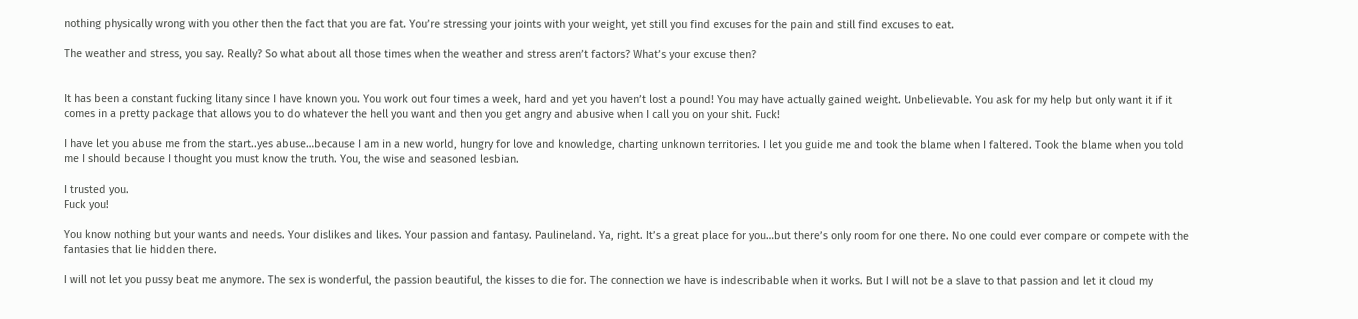nothing physically wrong with you other then the fact that you are fat. You’re stressing your joints with your weight, yet still you find excuses for the pain and still find excuses to eat.

The weather and stress, you say. Really? So what about all those times when the weather and stress aren’t factors? What’s your excuse then?


It has been a constant fucking litany since I have known you. You work out four times a week, hard and yet you haven’t lost a pound! You may have actually gained weight. Unbelievable. You ask for my help but only want it if it comes in a pretty package that allows you to do whatever the hell you want and then you get angry and abusive when I call you on your shit. Fuck!

I have let you abuse me from the start..yes abuse…because I am in a new world, hungry for love and knowledge, charting unknown territories. I let you guide me and took the blame when I faltered. Took the blame when you told me I should because I thought you must know the truth. You, the wise and seasoned lesbian.

I trusted you.
Fuck you!

You know nothing but your wants and needs. Your dislikes and likes. Your passion and fantasy. Paulineland. Ya, right. It’s a great place for you…but there’s only room for one there. No one could ever compare or compete with the fantasies that lie hidden there.

I will not let you pussy beat me anymore. The sex is wonderful, the passion beautiful, the kisses to die for. The connection we have is indescribable when it works. But I will not be a slave to that passion and let it cloud my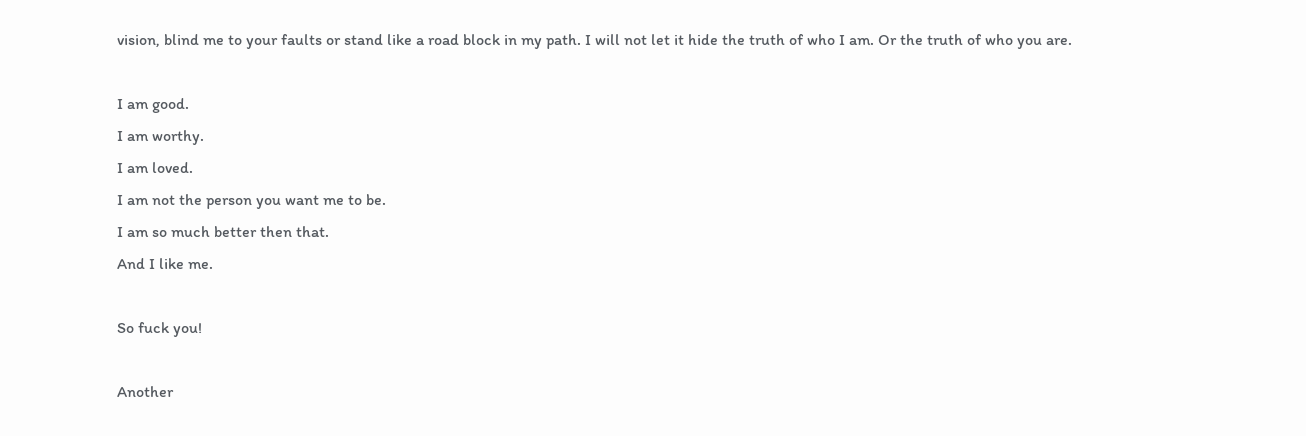vision, blind me to your faults or stand like a road block in my path. I will not let it hide the truth of who I am. Or the truth of who you are.

I am good.
I am worthy.
I am loved.
I am not the person you want me to be.
I am so much better then that.
And I like me.

So fuck you!

Another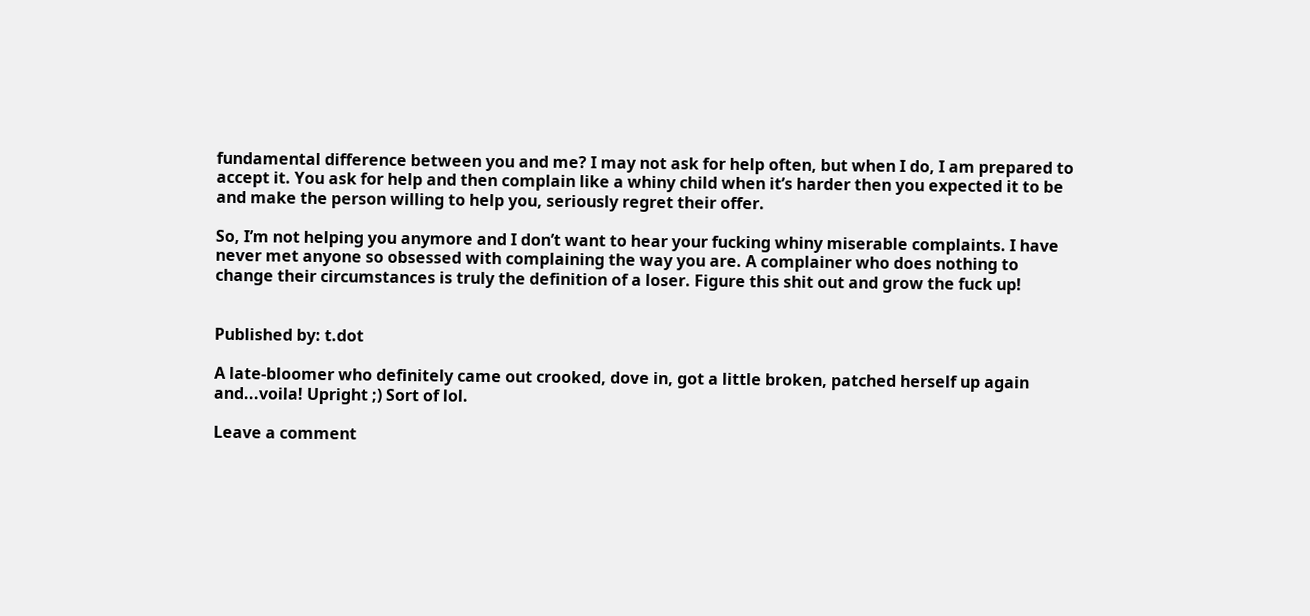fundamental difference between you and me? I may not ask for help often, but when I do, I am prepared to accept it. You ask for help and then complain like a whiny child when it’s harder then you expected it to be and make the person willing to help you, seriously regret their offer.

So, I’m not helping you anymore and I don’t want to hear your fucking whiny miserable complaints. I have never met anyone so obsessed with complaining the way you are. A complainer who does nothing to change their circumstances is truly the definition of a loser. Figure this shit out and grow the fuck up!


Published by: t.dot

A late-bloomer who definitely came out crooked, dove in, got a little broken, patched herself up again and...voila! Upright ;) Sort of lol.

Leave a comment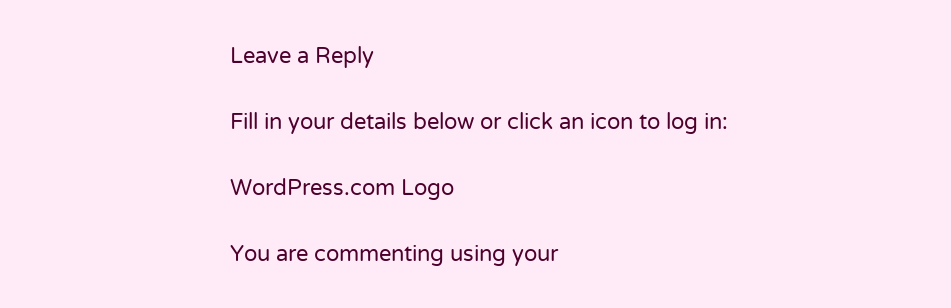Leave a Reply

Fill in your details below or click an icon to log in:

WordPress.com Logo

You are commenting using your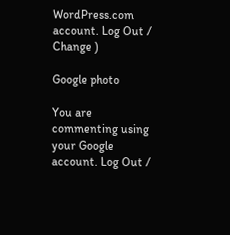WordPress.com account. Log Out /  Change )

Google photo

You are commenting using your Google account. Log Out /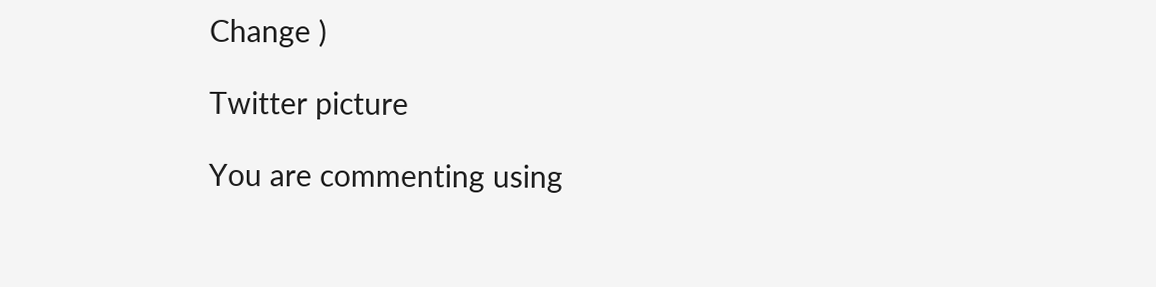Change )

Twitter picture

You are commenting using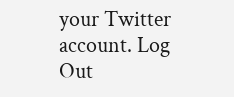your Twitter account. Log Out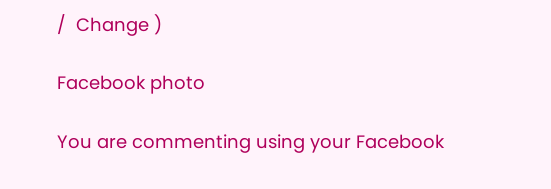/  Change )

Facebook photo

You are commenting using your Facebook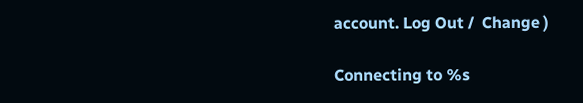account. Log Out /  Change )

Connecting to %s